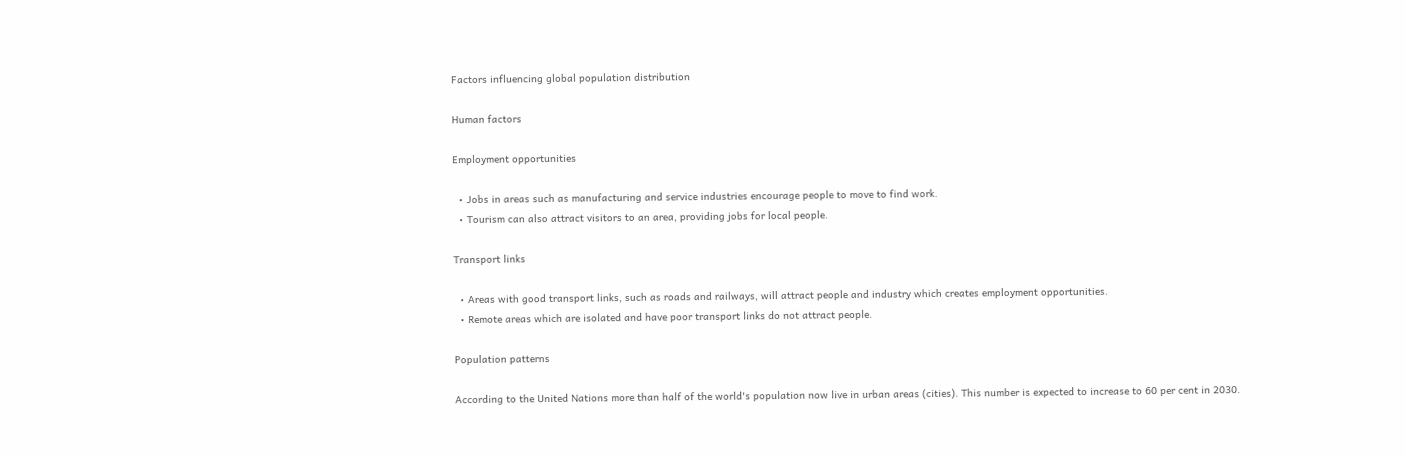Factors influencing global population distribution

Human factors

Employment opportunities

  • Jobs in areas such as manufacturing and service industries encourage people to move to find work.
  • Tourism can also attract visitors to an area, providing jobs for local people.

Transport links

  • Areas with good transport links, such as roads and railways, will attract people and industry which creates employment opportunities.
  • Remote areas which are isolated and have poor transport links do not attract people.

Population patterns

According to the United Nations more than half of the world's population now live in urban areas (cities). This number is expected to increase to 60 per cent in 2030.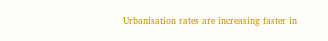Urbanisation rates are increasing faster in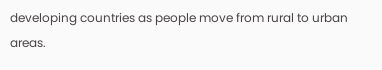developing countries as people move from rural to urban areas.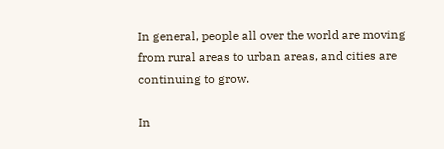In general, people all over the world are moving from rural areas to urban areas, and cities are continuing to grow.

In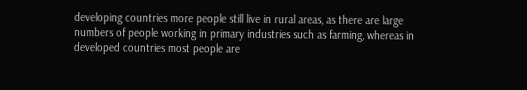developing countries more people still live in rural areas, as there are large numbers of people working in primary industries such as farming, whereas in developed countries most people are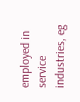employed in service industries, eg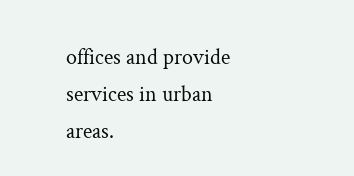offices and provide services in urban areas.